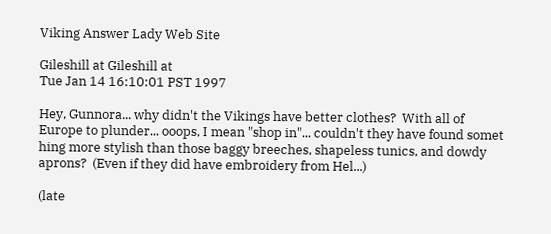Viking Answer Lady Web Site

Gileshill at Gileshill at
Tue Jan 14 16:10:01 PST 1997

Hey, Gunnora... why didn't the Vikings have better clothes?  With all of
Europe to plunder... ooops, I mean "shop in"... couldn't they have found somet
hing more stylish than those baggy breeches, shapeless tunics, and dowdy
aprons?  (Even if they did have embroidery from Hel...)

(late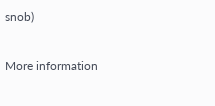snob)

More information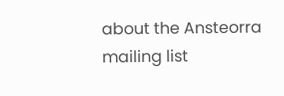about the Ansteorra mailing list